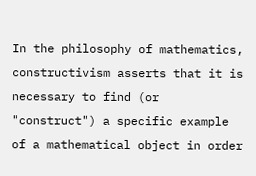In the philosophy of mathematics, constructivism asserts that it is necessary to find (or "construct") a specific example of a mathematical object in order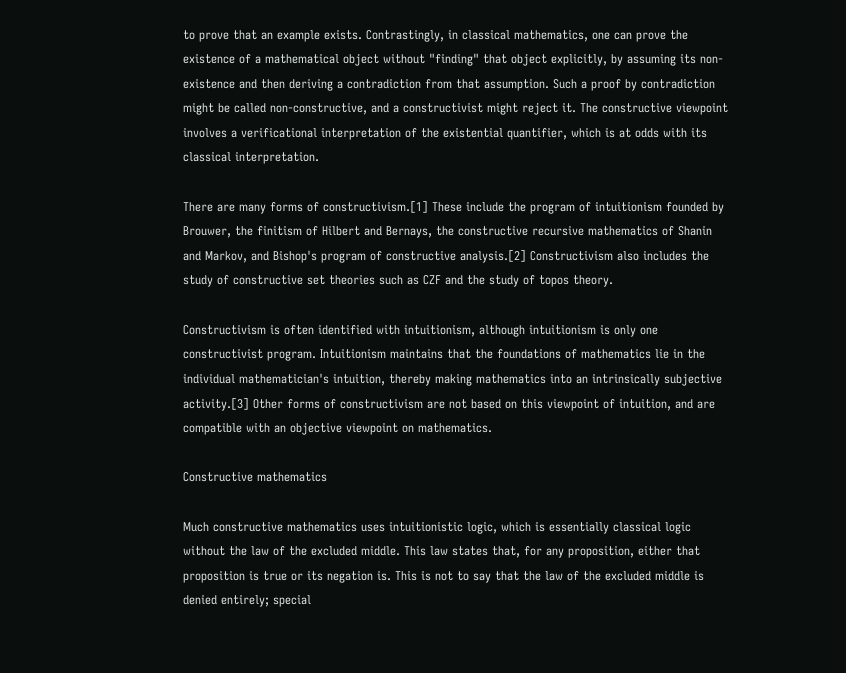to prove that an example exists. Contrastingly, in classical mathematics, one can prove the existence of a mathematical object without "finding" that object explicitly, by assuming its non-existence and then deriving a contradiction from that assumption. Such a proof by contradiction might be called non-constructive, and a constructivist might reject it. The constructive viewpoint involves a verificational interpretation of the existential quantifier, which is at odds with its classical interpretation.

There are many forms of constructivism.[1] These include the program of intuitionism founded by Brouwer, the finitism of Hilbert and Bernays, the constructive recursive mathematics of Shanin and Markov, and Bishop's program of constructive analysis.[2] Constructivism also includes the study of constructive set theories such as CZF and the study of topos theory.

Constructivism is often identified with intuitionism, although intuitionism is only one constructivist program. Intuitionism maintains that the foundations of mathematics lie in the individual mathematician's intuition, thereby making mathematics into an intrinsically subjective activity.[3] Other forms of constructivism are not based on this viewpoint of intuition, and are compatible with an objective viewpoint on mathematics.

Constructive mathematics

Much constructive mathematics uses intuitionistic logic, which is essentially classical logic without the law of the excluded middle. This law states that, for any proposition, either that proposition is true or its negation is. This is not to say that the law of the excluded middle is denied entirely; special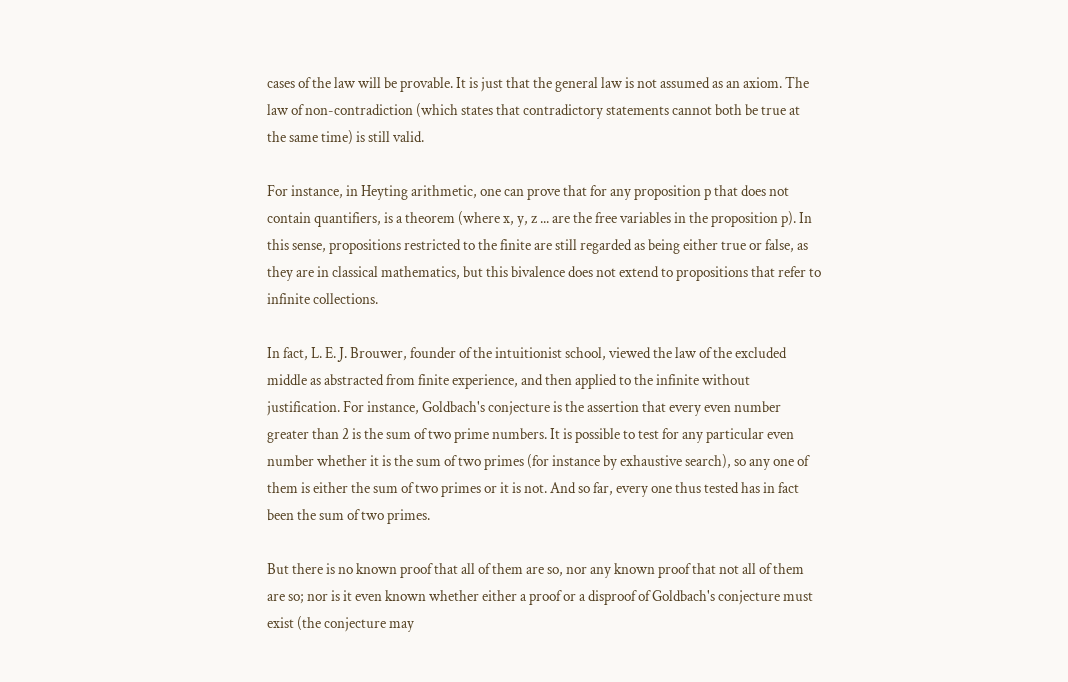cases of the law will be provable. It is just that the general law is not assumed as an axiom. The law of non-contradiction (which states that contradictory statements cannot both be true at the same time) is still valid.

For instance, in Heyting arithmetic, one can prove that for any proposition p that does not contain quantifiers, is a theorem (where x, y, z ... are the free variables in the proposition p). In this sense, propositions restricted to the finite are still regarded as being either true or false, as they are in classical mathematics, but this bivalence does not extend to propositions that refer to infinite collections.

In fact, L. E. J. Brouwer, founder of the intuitionist school, viewed the law of the excluded middle as abstracted from finite experience, and then applied to the infinite without justification. For instance, Goldbach's conjecture is the assertion that every even number greater than 2 is the sum of two prime numbers. It is possible to test for any particular even number whether it is the sum of two primes (for instance by exhaustive search), so any one of them is either the sum of two primes or it is not. And so far, every one thus tested has in fact been the sum of two primes.

But there is no known proof that all of them are so, nor any known proof that not all of them are so; nor is it even known whether either a proof or a disproof of Goldbach's conjecture must exist (the conjecture may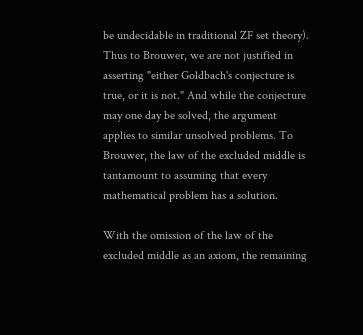be undecidable in traditional ZF set theory). Thus to Brouwer, we are not justified in asserting "either Goldbach's conjecture is true, or it is not." And while the conjecture may one day be solved, the argument applies to similar unsolved problems. To Brouwer, the law of the excluded middle is tantamount to assuming that every mathematical problem has a solution.

With the omission of the law of the excluded middle as an axiom, the remaining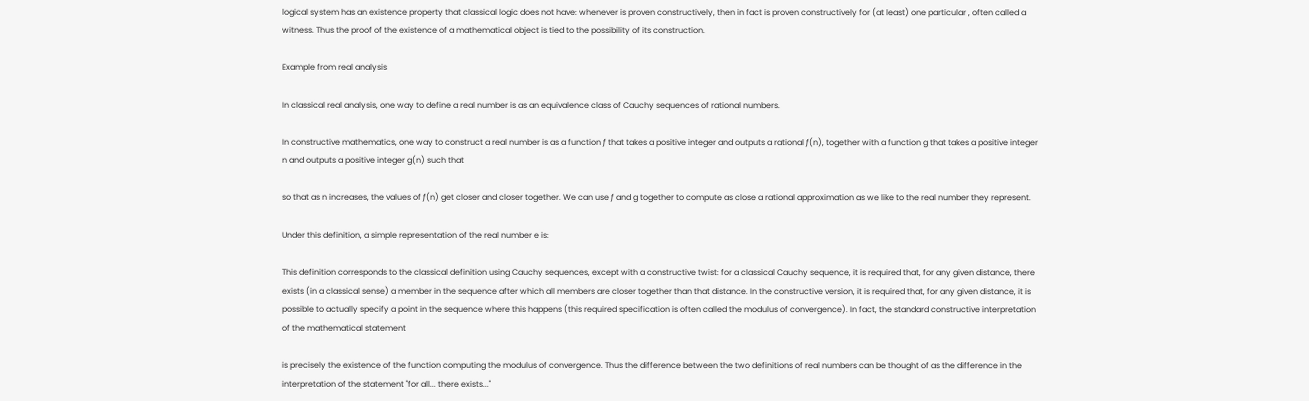logical system has an existence property that classical logic does not have: whenever is proven constructively, then in fact is proven constructively for (at least) one particular , often called a witness. Thus the proof of the existence of a mathematical object is tied to the possibility of its construction.

Example from real analysis

In classical real analysis, one way to define a real number is as an equivalence class of Cauchy sequences of rational numbers.

In constructive mathematics, one way to construct a real number is as a function ƒ that takes a positive integer and outputs a rational ƒ(n), together with a function g that takes a positive integer n and outputs a positive integer g(n) such that

so that as n increases, the values of ƒ(n) get closer and closer together. We can use ƒ and g together to compute as close a rational approximation as we like to the real number they represent.

Under this definition, a simple representation of the real number e is:

This definition corresponds to the classical definition using Cauchy sequences, except with a constructive twist: for a classical Cauchy sequence, it is required that, for any given distance, there exists (in a classical sense) a member in the sequence after which all members are closer together than that distance. In the constructive version, it is required that, for any given distance, it is possible to actually specify a point in the sequence where this happens (this required specification is often called the modulus of convergence). In fact, the standard constructive interpretation of the mathematical statement

is precisely the existence of the function computing the modulus of convergence. Thus the difference between the two definitions of real numbers can be thought of as the difference in the interpretation of the statement "for all... there exists..."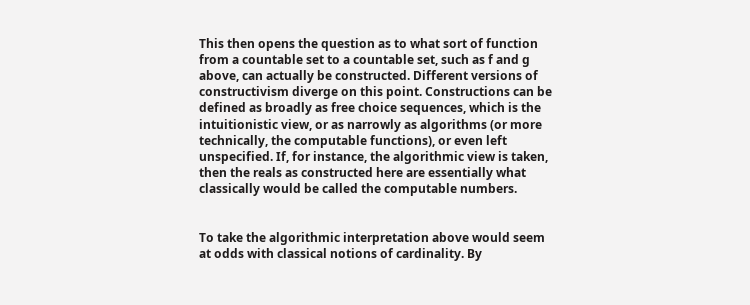This then opens the question as to what sort of function from a countable set to a countable set, such as f and g above, can actually be constructed. Different versions of constructivism diverge on this point. Constructions can be defined as broadly as free choice sequences, which is the intuitionistic view, or as narrowly as algorithms (or more technically, the computable functions), or even left unspecified. If, for instance, the algorithmic view is taken, then the reals as constructed here are essentially what classically would be called the computable numbers.


To take the algorithmic interpretation above would seem at odds with classical notions of cardinality. By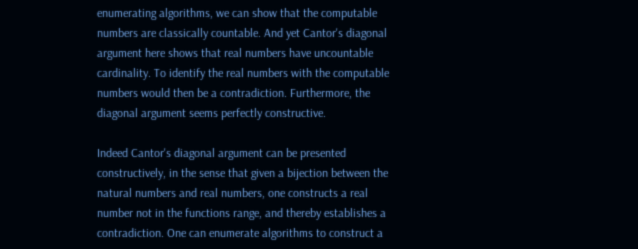enumerating algorithms, we can show that the computable numbers are classically countable. And yet Cantor's diagonal argument here shows that real numbers have uncountable cardinality. To identify the real numbers with the computable numbers would then be a contradiction. Furthermore, the diagonal argument seems perfectly constructive.

Indeed Cantor's diagonal argument can be presented constructively, in the sense that given a bijection between the natural numbers and real numbers, one constructs a real number not in the functions range, and thereby establishes a contradiction. One can enumerate algorithms to construct a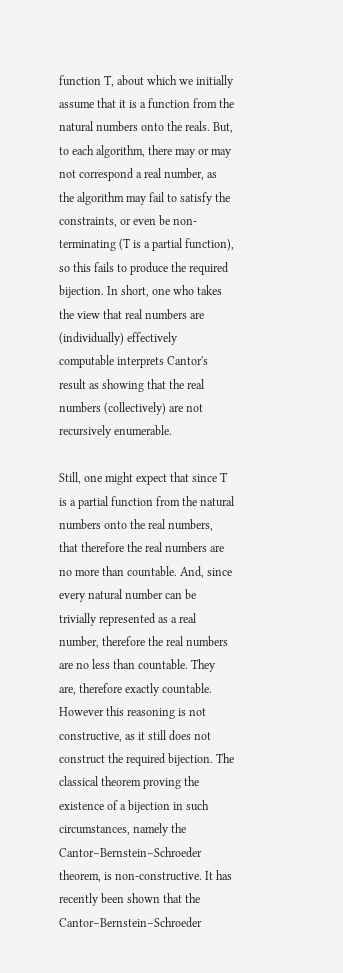function T, about which we initially assume that it is a function from the natural numbers onto the reals. But, to each algorithm, there may or may not correspond a real number, as the algorithm may fail to satisfy the constraints, or even be non-terminating (T is a partial function), so this fails to produce the required bijection. In short, one who takes the view that real numbers are (individually) effectively computable interprets Cantor's result as showing that the real numbers (collectively) are not recursively enumerable.

Still, one might expect that since T is a partial function from the natural numbers onto the real numbers, that therefore the real numbers are no more than countable. And, since every natural number can be trivially represented as a real number, therefore the real numbers are no less than countable. They are, therefore exactly countable. However this reasoning is not constructive, as it still does not construct the required bijection. The classical theorem proving the existence of a bijection in such circumstances, namely the Cantor–Bernstein–Schroeder theorem, is non-constructive. It has recently been shown that the Cantor–Bernstein–Schroeder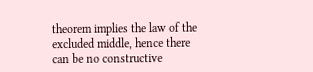theorem implies the law of the excluded middle, hence there can be no constructive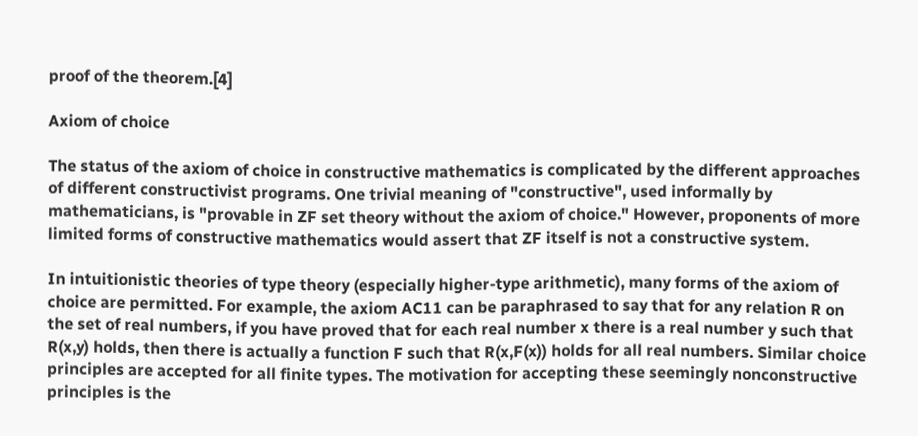proof of the theorem.[4]

Axiom of choice

The status of the axiom of choice in constructive mathematics is complicated by the different approaches of different constructivist programs. One trivial meaning of "constructive", used informally by mathematicians, is "provable in ZF set theory without the axiom of choice." However, proponents of more limited forms of constructive mathematics would assert that ZF itself is not a constructive system.

In intuitionistic theories of type theory (especially higher-type arithmetic), many forms of the axiom of choice are permitted. For example, the axiom AC11 can be paraphrased to say that for any relation R on the set of real numbers, if you have proved that for each real number x there is a real number y such that R(x,y) holds, then there is actually a function F such that R(x,F(x)) holds for all real numbers. Similar choice principles are accepted for all finite types. The motivation for accepting these seemingly nonconstructive principles is the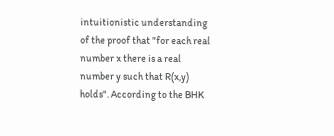intuitionistic understanding of the proof that "for each real number x there is a real number y such that R(x,y) holds". According to the BHK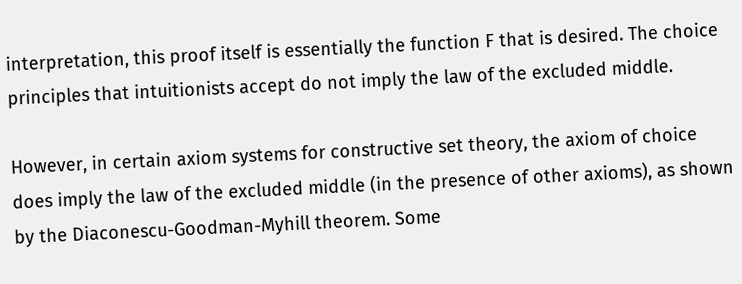interpretation, this proof itself is essentially the function F that is desired. The choice principles that intuitionists accept do not imply the law of the excluded middle.

However, in certain axiom systems for constructive set theory, the axiom of choice does imply the law of the excluded middle (in the presence of other axioms), as shown by the Diaconescu-Goodman-Myhill theorem. Some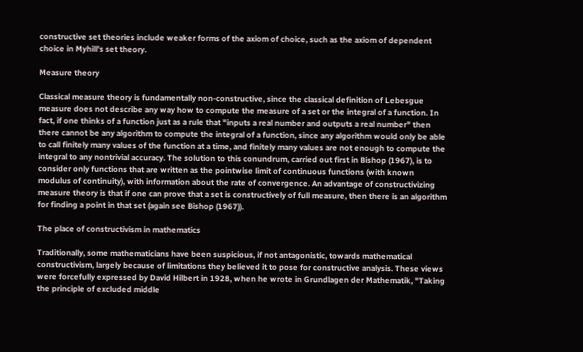constructive set theories include weaker forms of the axiom of choice, such as the axiom of dependent choice in Myhill's set theory.

Measure theory

Classical measure theory is fundamentally non-constructive, since the classical definition of Lebesgue measure does not describe any way how to compute the measure of a set or the integral of a function. In fact, if one thinks of a function just as a rule that "inputs a real number and outputs a real number" then there cannot be any algorithm to compute the integral of a function, since any algorithm would only be able to call finitely many values of the function at a time, and finitely many values are not enough to compute the integral to any nontrivial accuracy. The solution to this conundrum, carried out first in Bishop (1967), is to consider only functions that are written as the pointwise limit of continuous functions (with known modulus of continuity), with information about the rate of convergence. An advantage of constructivizing measure theory is that if one can prove that a set is constructively of full measure, then there is an algorithm for finding a point in that set (again see Bishop (1967)).

The place of constructivism in mathematics

Traditionally, some mathematicians have been suspicious, if not antagonistic, towards mathematical constructivism, largely because of limitations they believed it to pose for constructive analysis. These views were forcefully expressed by David Hilbert in 1928, when he wrote in Grundlagen der Mathematik, "Taking the principle of excluded middle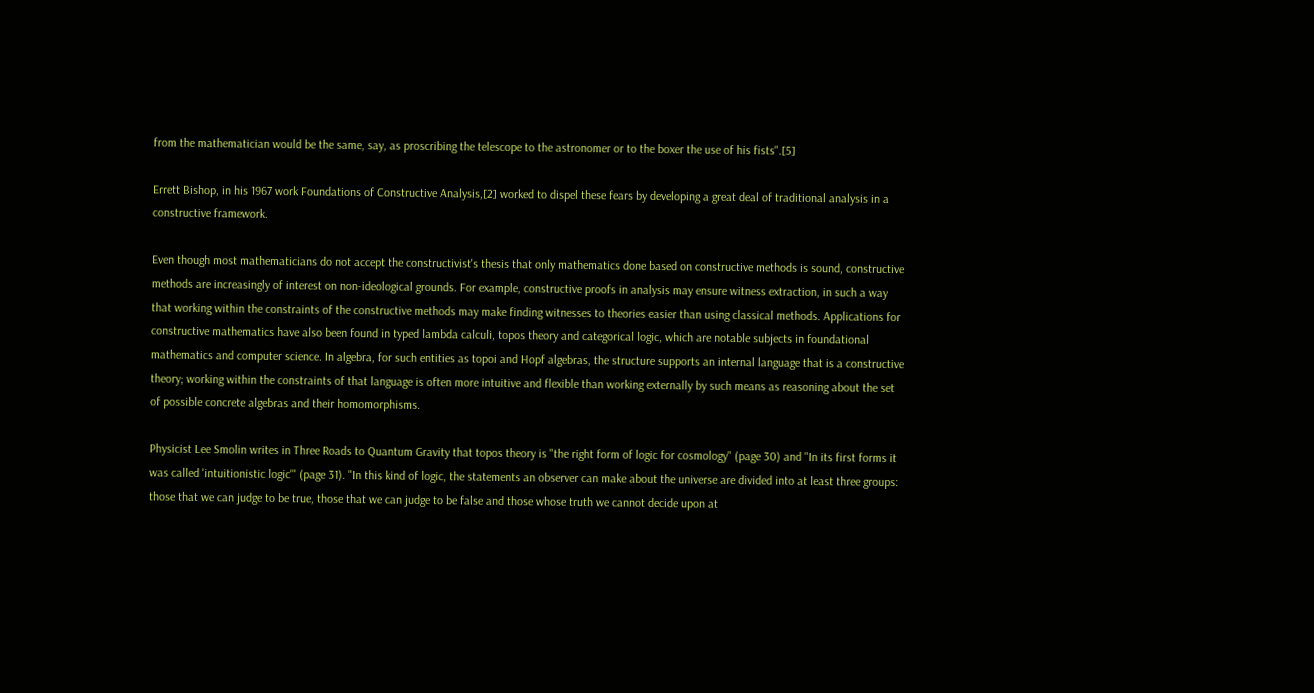from the mathematician would be the same, say, as proscribing the telescope to the astronomer or to the boxer the use of his fists".[5]

Errett Bishop, in his 1967 work Foundations of Constructive Analysis,[2] worked to dispel these fears by developing a great deal of traditional analysis in a constructive framework.

Even though most mathematicians do not accept the constructivist's thesis that only mathematics done based on constructive methods is sound, constructive methods are increasingly of interest on non-ideological grounds. For example, constructive proofs in analysis may ensure witness extraction, in such a way that working within the constraints of the constructive methods may make finding witnesses to theories easier than using classical methods. Applications for constructive mathematics have also been found in typed lambda calculi, topos theory and categorical logic, which are notable subjects in foundational mathematics and computer science. In algebra, for such entities as topoi and Hopf algebras, the structure supports an internal language that is a constructive theory; working within the constraints of that language is often more intuitive and flexible than working externally by such means as reasoning about the set of possible concrete algebras and their homomorphisms.

Physicist Lee Smolin writes in Three Roads to Quantum Gravity that topos theory is "the right form of logic for cosmology" (page 30) and "In its first forms it was called 'intuitionistic logic'" (page 31). "In this kind of logic, the statements an observer can make about the universe are divided into at least three groups: those that we can judge to be true, those that we can judge to be false and those whose truth we cannot decide upon at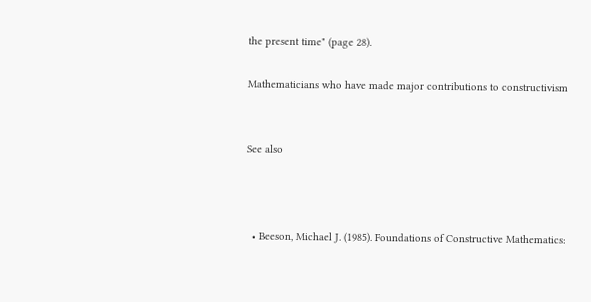the present time" (page 28).

Mathematicians who have made major contributions to constructivism


See also



  • Beeson, Michael J. (1985). Foundations of Constructive Mathematics: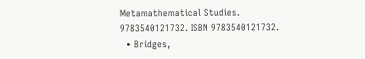Metamathematical Studies. 9783540121732. ISBN 9783540121732.
  • Bridges,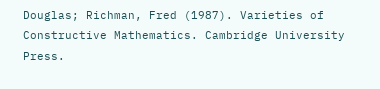Douglas; Richman, Fred (1987). Varieties of Constructive Mathematics. Cambridge University Press.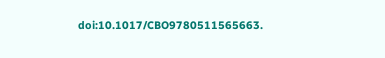doi:10.1017/CBO9780511565663.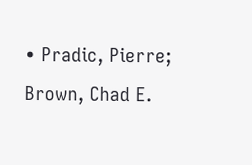• Pradic, Pierre; Brown, Chad E.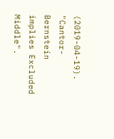(2019-04-19). "Cantor-Bernstein implies Excluded Middle".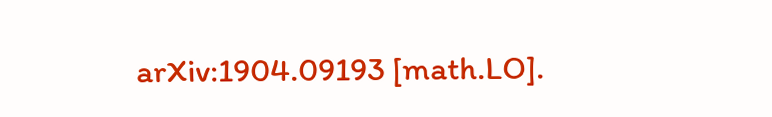arXiv:1904.09193 [math.LO].